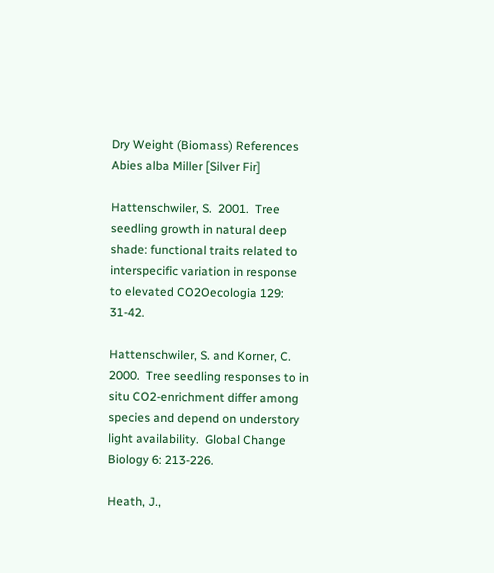Dry Weight (Biomass) References
Abies alba Miller [Silver Fir]

Hattenschwiler, S.  2001.  Tree seedling growth in natural deep shade: functional traits related to interspecific variation in response to elevated CO2Oecologia 129: 31-42.

Hattenschwiler, S. and Korner, C.  2000.  Tree seedling responses to in situ CO2-enrichment differ among species and depend on understory light availability.  Global Change Biology 6: 213-226.

Heath, J.,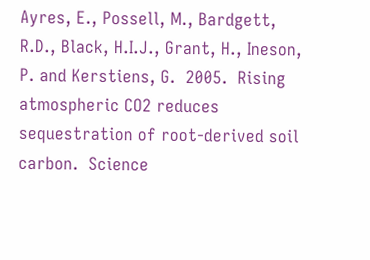Ayres, E., Possell, M., Bardgett, R.D., Black, H.I.J., Grant, H., Ineson, P. and Kerstiens, G.  2005.  Rising atmospheric CO2 reduces sequestration of root-derived soil carbon.  Science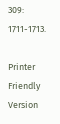309: 1711-1713.

Printer Friendly Version